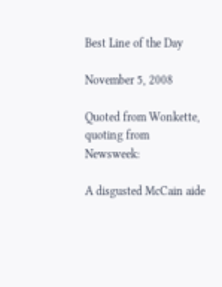Best Line of the Day

November 5, 2008

Quoted from Wonkette, quoting from Newsweek:

A disgusted McCain aide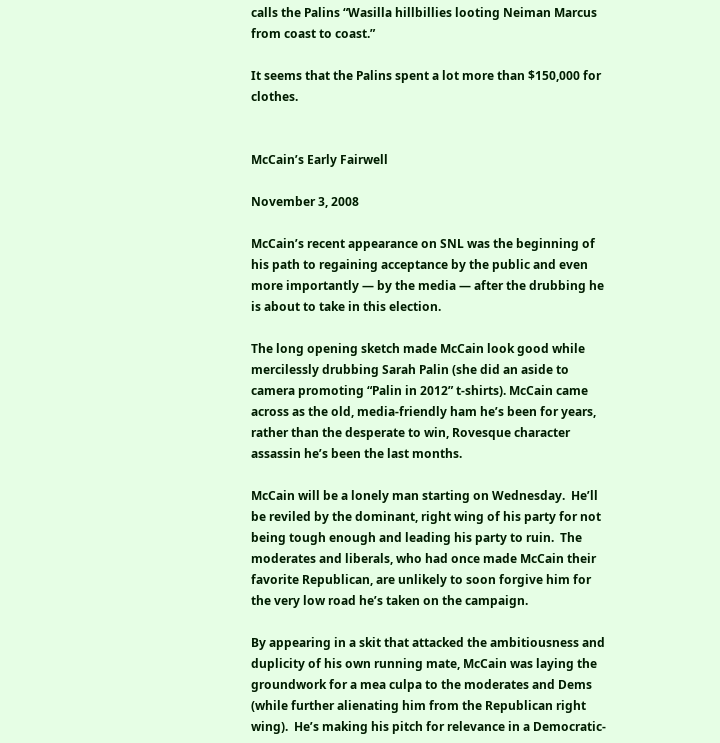calls the Palins “Wasilla hillbillies looting Neiman Marcus from coast to coast.”

It seems that the Palins spent a lot more than $150,000 for clothes.


McCain’s Early Fairwell

November 3, 2008

McCain’s recent appearance on SNL was the beginning of his path to regaining acceptance by the public and even more importantly — by the media — after the drubbing he is about to take in this election.

The long opening sketch made McCain look good while mercilessly drubbing Sarah Palin (she did an aside to camera promoting “Palin in 2012” t-shirts). McCain came across as the old, media-friendly ham he’s been for years, rather than the desperate to win, Rovesque character assassin he’s been the last months.

McCain will be a lonely man starting on Wednesday.  He’ll be reviled by the dominant, right wing of his party for not being tough enough and leading his party to ruin.  The moderates and liberals, who had once made McCain their favorite Republican, are unlikely to soon forgive him for the very low road he’s taken on the campaign.

By appearing in a skit that attacked the ambitiousness and duplicity of his own running mate, McCain was laying the groundwork for a mea culpa to the moderates and Dems (while further alienating him from the Republican right wing).  He’s making his pitch for relevance in a Democratic-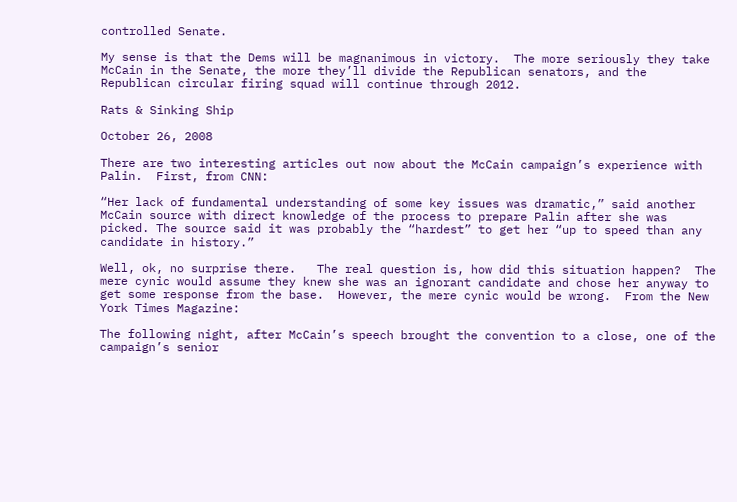controlled Senate.

My sense is that the Dems will be magnanimous in victory.  The more seriously they take McCain in the Senate, the more they’ll divide the Republican senators, and the Republican circular firing squad will continue through 2012.

Rats & Sinking Ship

October 26, 2008

There are two interesting articles out now about the McCain campaign’s experience with Palin.  First, from CNN:

“Her lack of fundamental understanding of some key issues was dramatic,” said another McCain source with direct knowledge of the process to prepare Palin after she was picked. The source said it was probably the “hardest” to get her “up to speed than any candidate in history.”

Well, ok, no surprise there.   The real question is, how did this situation happen?  The mere cynic would assume they knew she was an ignorant candidate and chose her anyway to get some response from the base.  However, the mere cynic would be wrong.  From the New York Times Magazine:

The following night, after McCain’s speech brought the convention to a close, one of the campaign’s senior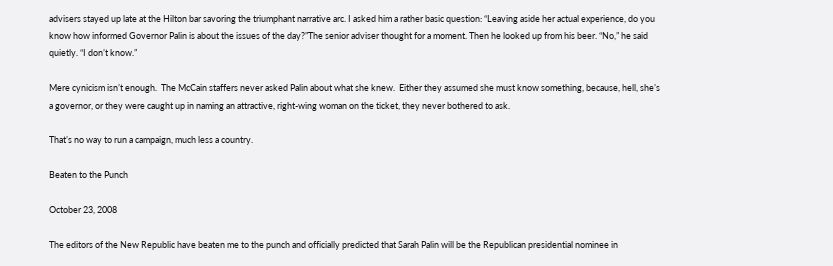advisers stayed up late at the Hilton bar savoring the triumphant narrative arc. I asked him a rather basic question: “Leaving aside her actual experience, do you know how informed Governor Palin is about the issues of the day?”The senior adviser thought for a moment. Then he looked up from his beer. “No,” he said quietly. “I don’t know.”

Mere cynicism isn’t enough.  The McCain staffers never asked Palin about what she knew.  Either they assumed she must know something, because, hell, she’s a governor, or they were caught up in naming an attractive, right-wing woman on the ticket, they never bothered to ask.

That’s no way to run a campaign, much less a country.

Beaten to the Punch

October 23, 2008

The editors of the New Republic have beaten me to the punch and officially predicted that Sarah Palin will be the Republican presidential nominee in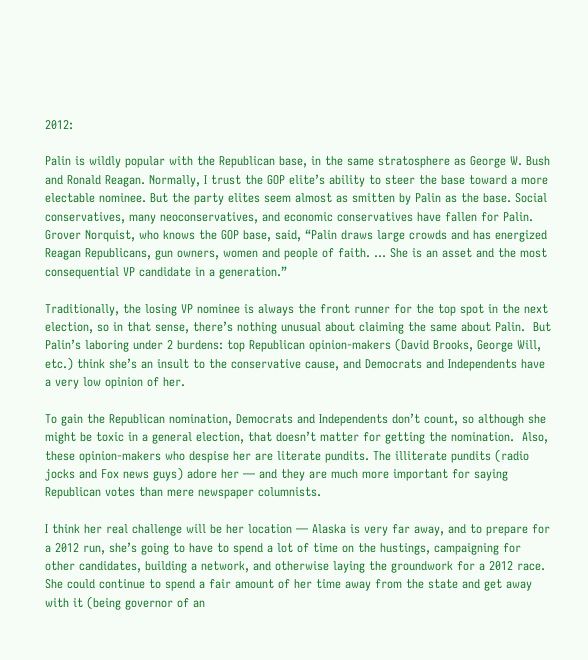2012:

Palin is wildly popular with the Republican base, in the same stratosphere as George W. Bush and Ronald Reagan. Normally, I trust the GOP elite’s ability to steer the base toward a more electable nominee. But the party elites seem almost as smitten by Palin as the base. Social conservatives, many neoconservatives, and economic conservatives have fallen for Palin. Grover Norquist, who knows the GOP base, said, “Palin draws large crowds and has energized Reagan Republicans, gun owners, women and people of faith. … She is an asset and the most consequential VP candidate in a generation.”

Traditionally, the losing VP nominee is always the front runner for the top spot in the next election, so in that sense, there’s nothing unusual about claiming the same about Palin.  But Palin’s laboring under 2 burdens: top Republican opinion-makers (David Brooks, George Will, etc.) think she’s an insult to the conservative cause, and Democrats and Independents have a very low opinion of her.

To gain the Republican nomination, Democrats and Independents don’t count, so although she might be toxic in a general election, that doesn’t matter for getting the nomination.  Also, these opinion-makers who despise her are literate pundits. The illiterate pundits (radio jocks and Fox news guys) adore her — and they are much more important for saying Republican votes than mere newspaper columnists.

I think her real challenge will be her location — Alaska is very far away, and to prepare for a 2012 run, she’s going to have to spend a lot of time on the hustings, campaigning for other candidates, building a network, and otherwise laying the groundwork for a 2012 race.  She could continue to spend a fair amount of her time away from the state and get away with it (being governor of an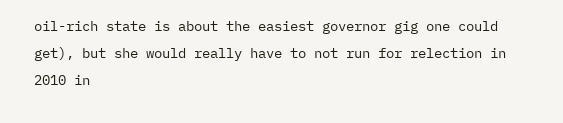oil-rich state is about the easiest governor gig one could get), but she would really have to not run for relection in 2010 in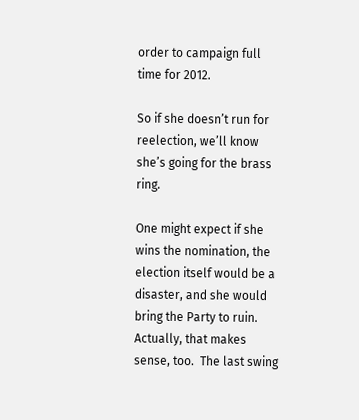order to campaign full time for 2012.

So if she doesn’t run for reelection, we’ll know she’s going for the brass ring.

One might expect if she wins the nomination, the election itself would be a disaster, and she would bring the Party to ruin. Actually, that makes sense, too.  The last swing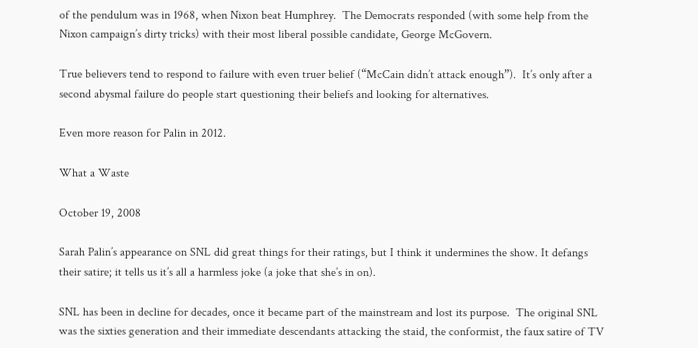of the pendulum was in 1968, when Nixon beat Humphrey.  The Democrats responded (with some help from the Nixon campaign’s dirty tricks) with their most liberal possible candidate, George McGovern.

True believers tend to respond to failure with even truer belief (“McCain didn’t attack enough”).  It’s only after a second abysmal failure do people start questioning their beliefs and looking for alternatives.

Even more reason for Palin in 2012.

What a Waste

October 19, 2008

Sarah Palin’s appearance on SNL did great things for their ratings, but I think it undermines the show. It defangs their satire; it tells us it’s all a harmless joke (a joke that she’s in on).

SNL has been in decline for decades, once it became part of the mainstream and lost its purpose.  The original SNL was the sixties generation and their immediate descendants attacking the staid, the conformist, the faux satire of TV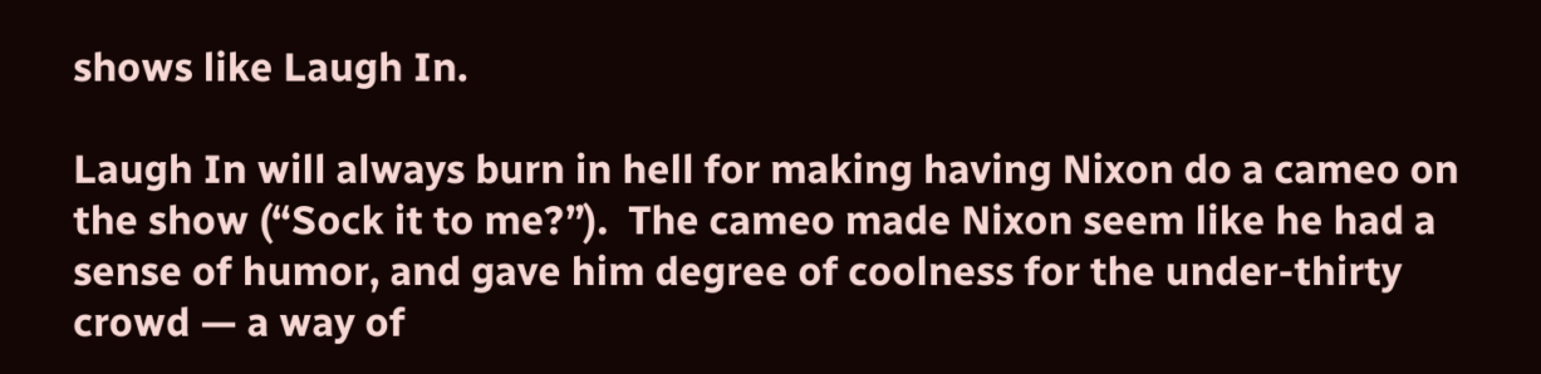shows like Laugh In.

Laugh In will always burn in hell for making having Nixon do a cameo on the show (“Sock it to me?”).  The cameo made Nixon seem like he had a sense of humor, and gave him degree of coolness for the under-thirty crowd — a way of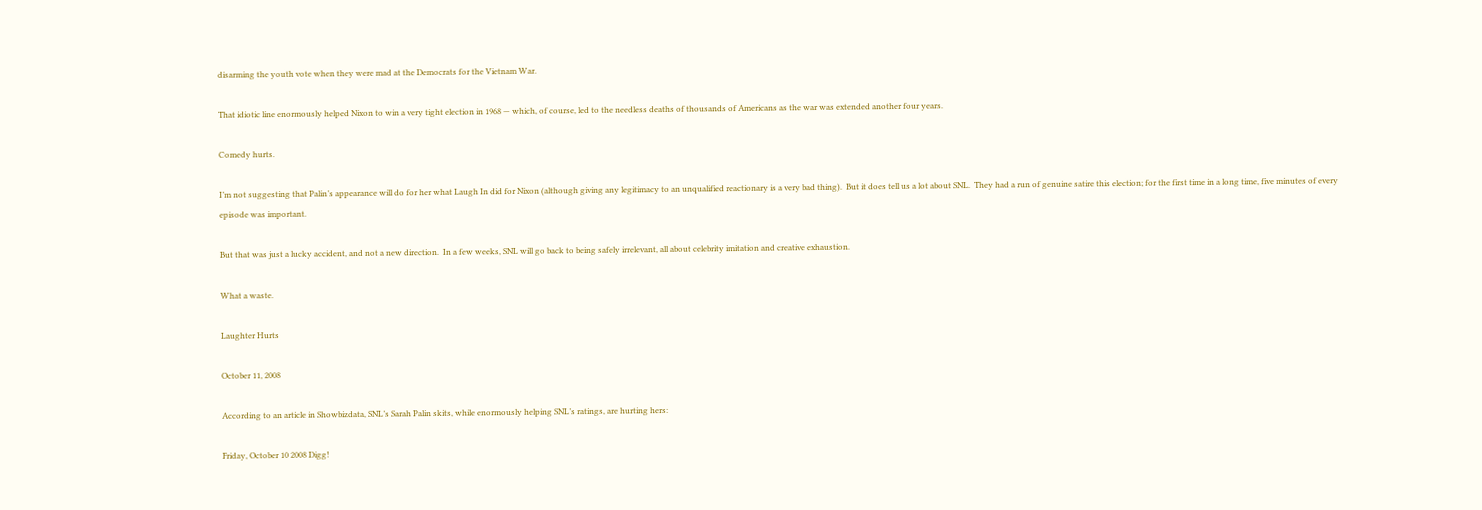disarming the youth vote when they were mad at the Democrats for the Vietnam War.

That idiotic line enormously helped Nixon to win a very tight election in 1968 — which, of course, led to the needless deaths of thousands of Americans as the war was extended another four years.

Comedy hurts.

I’m not suggesting that Palin’s appearance will do for her what Laugh In did for Nixon (although giving any legitimacy to an unqualified reactionary is a very bad thing).  But it does tell us a lot about SNL.  They had a run of genuine satire this election; for the first time in a long time, five minutes of every episode was important.

But that was just a lucky accident, and not a new direction.  In a few weeks, SNL will go back to being safely irrelevant, all about celebrity imitation and creative exhaustion.

What a waste.

Laughter Hurts

October 11, 2008

According to an article in Showbizdata, SNL’s Sarah Palin skits, while enormously helping SNL’s ratings, are hurting hers:

Friday, October 10 2008 Digg!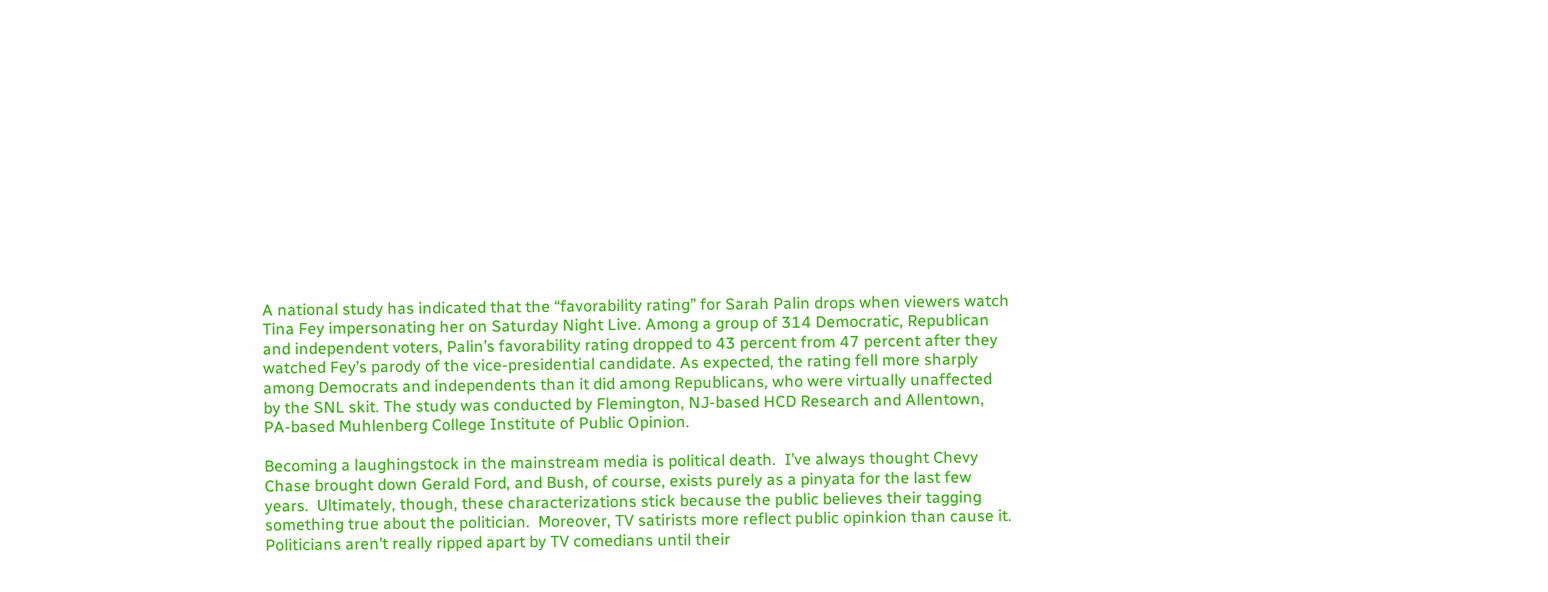A national study has indicated that the “favorability rating” for Sarah Palin drops when viewers watch Tina Fey impersonating her on Saturday Night Live. Among a group of 314 Democratic, Republican and independent voters, Palin’s favorability rating dropped to 43 percent from 47 percent after they watched Fey’s parody of the vice-presidential candidate. As expected, the rating fell more sharply among Democrats and independents than it did among Republicans, who were virtually unaffected by the SNL skit. The study was conducted by Flemington, NJ-based HCD Research and Allentown, PA-based Muhlenberg College Institute of Public Opinion.

Becoming a laughingstock in the mainstream media is political death.  I’ve always thought Chevy Chase brought down Gerald Ford, and Bush, of course, exists purely as a pinyata for the last few years.  Ultimately, though, these characterizations stick because the public believes their tagging something true about the politician.  Moreover, TV satirists more reflect public opinkion than cause it.  Politicians aren’t really ripped apart by TV comedians until their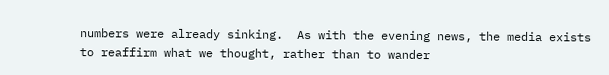numbers were already sinking.  As with the evening news, the media exists to reaffirm what we thought, rather than to wander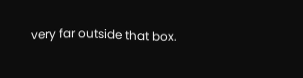very far outside that box.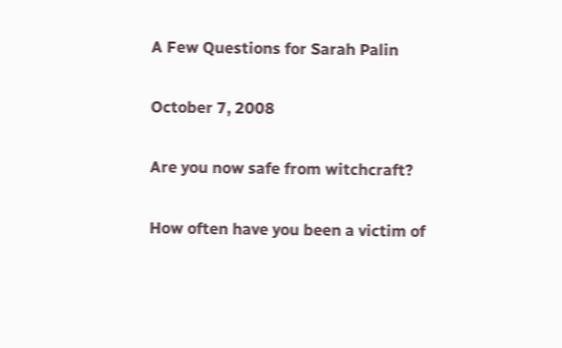A Few Questions for Sarah Palin

October 7, 2008

Are you now safe from witchcraft?

How often have you been a victim of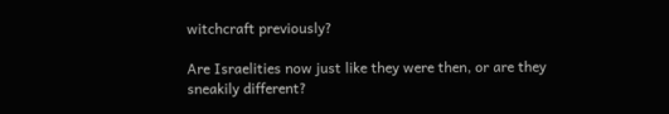witchcraft previously?

Are Israelities now just like they were then, or are they sneakily different?